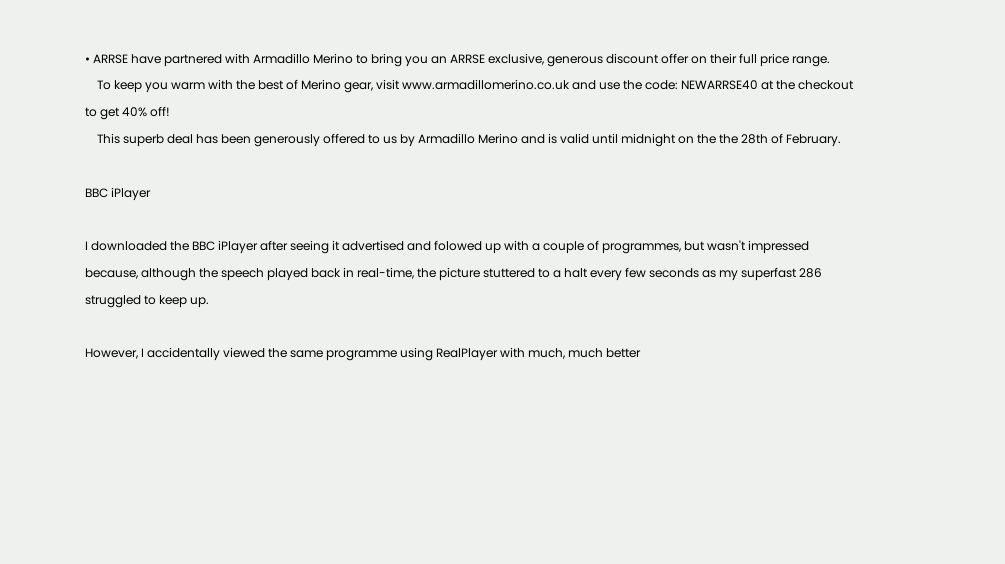• ARRSE have partnered with Armadillo Merino to bring you an ARRSE exclusive, generous discount offer on their full price range.
    To keep you warm with the best of Merino gear, visit www.armadillomerino.co.uk and use the code: NEWARRSE40 at the checkout to get 40% off!
    This superb deal has been generously offered to us by Armadillo Merino and is valid until midnight on the the 28th of February.

BBC iPlayer

I downloaded the BBC iPlayer after seeing it advertised and folowed up with a couple of programmes, but wasn't impressed because, although the speech played back in real-time, the picture stuttered to a halt every few seconds as my superfast 286 struggled to keep up.

However, I accidentally viewed the same programme using RealPlayer with much, much better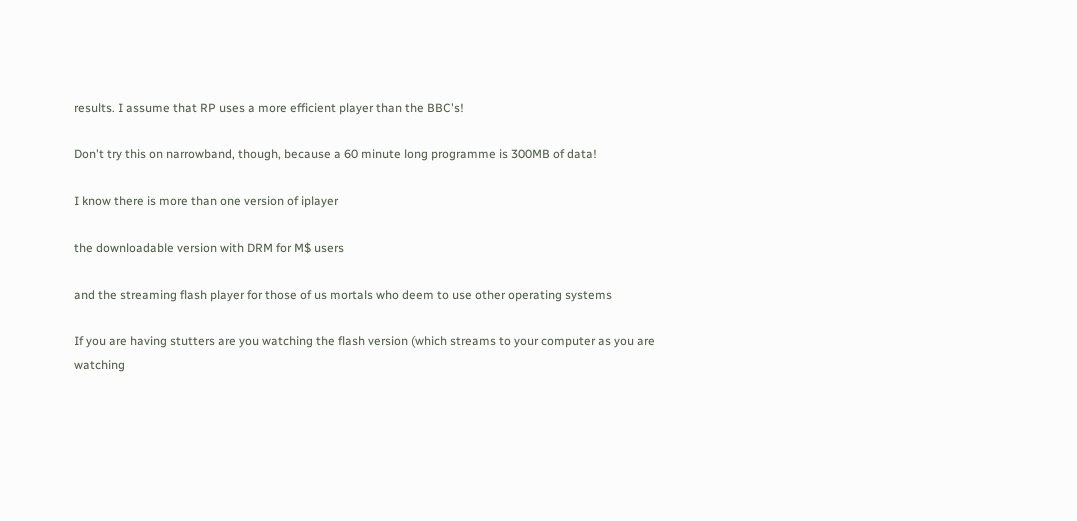results. I assume that RP uses a more efficient player than the BBC's!

Don't try this on narrowband, though, because a 60 minute long programme is 300MB of data!

I know there is more than one version of iplayer

the downloadable version with DRM for M$ users

and the streaming flash player for those of us mortals who deem to use other operating systems

If you are having stutters are you watching the flash version (which streams to your computer as you are watching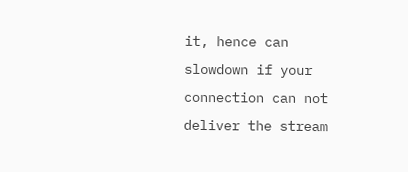it, hence can slowdown if your connection can not deliver the stream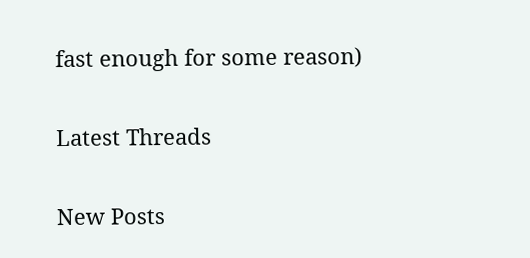fast enough for some reason)

Latest Threads

New Posts